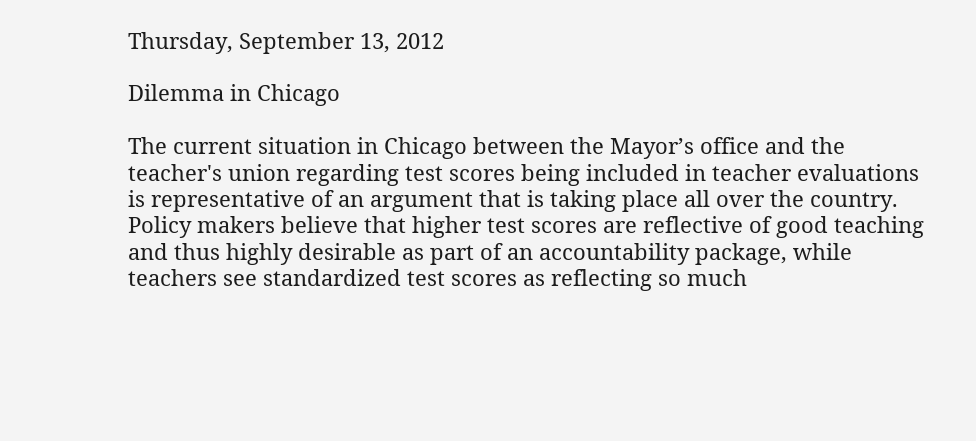Thursday, September 13, 2012

Dilemma in Chicago

The current situation in Chicago between the Mayor’s office and the teacher's union regarding test scores being included in teacher evaluations is representative of an argument that is taking place all over the country.  Policy makers believe that higher test scores are reflective of good teaching and thus highly desirable as part of an accountability package, while teachers see standardized test scores as reflecting so much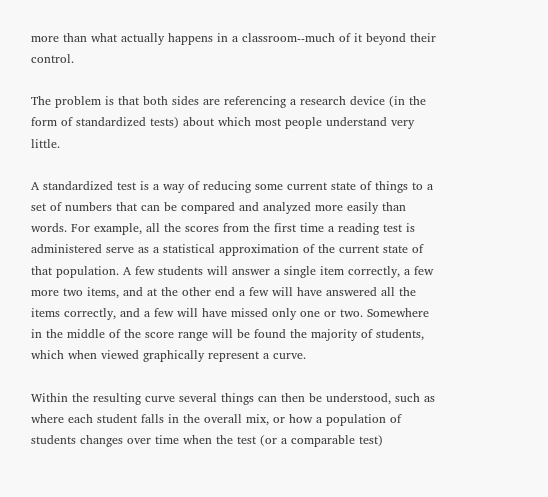more than what actually happens in a classroom--much of it beyond their control.

The problem is that both sides are referencing a research device (in the form of standardized tests) about which most people understand very little.

A standardized test is a way of reducing some current state of things to a set of numbers that can be compared and analyzed more easily than words. For example, all the scores from the first time a reading test is administered serve as a statistical approximation of the current state of that population. A few students will answer a single item correctly, a few more two items, and at the other end a few will have answered all the items correctly, and a few will have missed only one or two. Somewhere in the middle of the score range will be found the majority of students, which when viewed graphically represent a curve.

Within the resulting curve several things can then be understood, such as where each student falls in the overall mix, or how a population of students changes over time when the test (or a comparable test)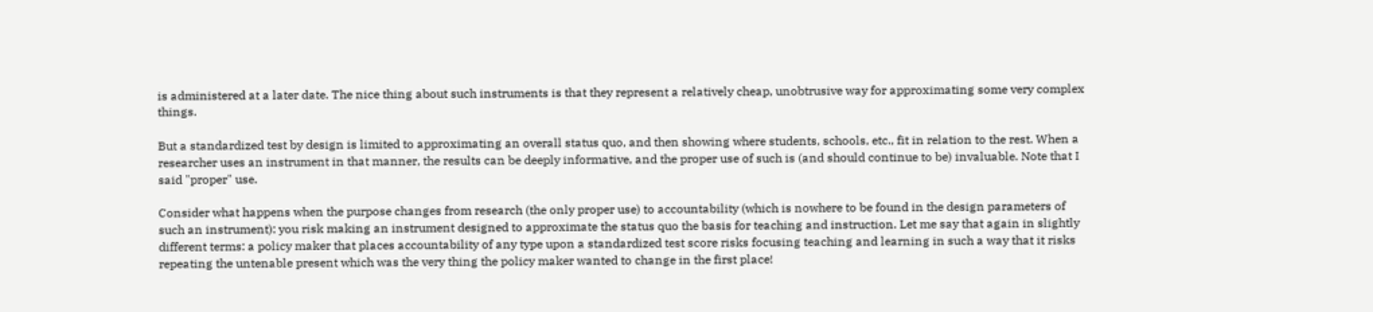is administered at a later date. The nice thing about such instruments is that they represent a relatively cheap, unobtrusive way for approximating some very complex things.

But a standardized test by design is limited to approximating an overall status quo, and then showing where students, schools, etc., fit in relation to the rest. When a researcher uses an instrument in that manner, the results can be deeply informative, and the proper use of such is (and should continue to be) invaluable. Note that I said "proper" use.

Consider what happens when the purpose changes from research (the only proper use) to accountability (which is nowhere to be found in the design parameters of such an instrument): you risk making an instrument designed to approximate the status quo the basis for teaching and instruction. Let me say that again in slightly different terms: a policy maker that places accountability of any type upon a standardized test score risks focusing teaching and learning in such a way that it risks repeating the untenable present which was the very thing the policy maker wanted to change in the first place!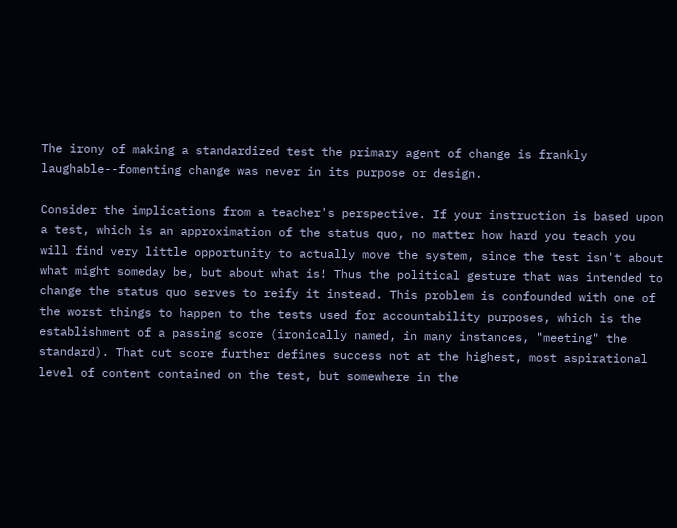The irony of making a standardized test the primary agent of change is frankly laughable--fomenting change was never in its purpose or design.

Consider the implications from a teacher's perspective. If your instruction is based upon a test, which is an approximation of the status quo, no matter how hard you teach you will find very little opportunity to actually move the system, since the test isn't about what might someday be, but about what is! Thus the political gesture that was intended to change the status quo serves to reify it instead. This problem is confounded with one of the worst things to happen to the tests used for accountability purposes, which is the establishment of a passing score (ironically named, in many instances, "meeting" the standard). That cut score further defines success not at the highest, most aspirational level of content contained on the test, but somewhere in the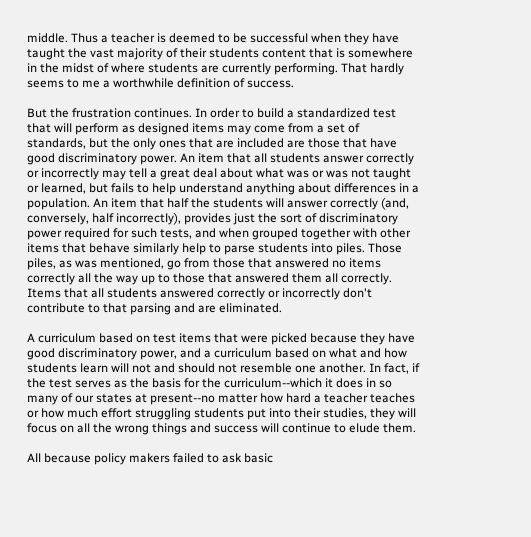middle. Thus a teacher is deemed to be successful when they have taught the vast majority of their students content that is somewhere in the midst of where students are currently performing. That hardly seems to me a worthwhile definition of success.

But the frustration continues. In order to build a standardized test that will perform as designed items may come from a set of standards, but the only ones that are included are those that have good discriminatory power. An item that all students answer correctly or incorrectly may tell a great deal about what was or was not taught or learned, but fails to help understand anything about differences in a population. An item that half the students will answer correctly (and, conversely, half incorrectly), provides just the sort of discriminatory power required for such tests, and when grouped together with other items that behave similarly help to parse students into piles. Those piles, as was mentioned, go from those that answered no items correctly all the way up to those that answered them all correctly. Items that all students answered correctly or incorrectly don't contribute to that parsing and are eliminated.

A curriculum based on test items that were picked because they have good discriminatory power, and a curriculum based on what and how students learn will not and should not resemble one another. In fact, if the test serves as the basis for the curriculum--which it does in so many of our states at present--no matter how hard a teacher teaches or how much effort struggling students put into their studies, they will focus on all the wrong things and success will continue to elude them.

All because policy makers failed to ask basic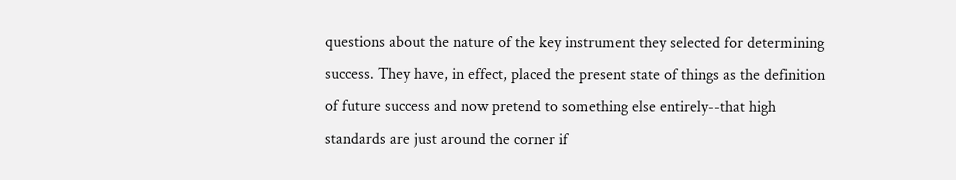questions about the nature of the key instrument they selected for determining success. They have, in effect, placed the present state of things as the definition of future success and now pretend to something else entirely--that high standards are just around the corner if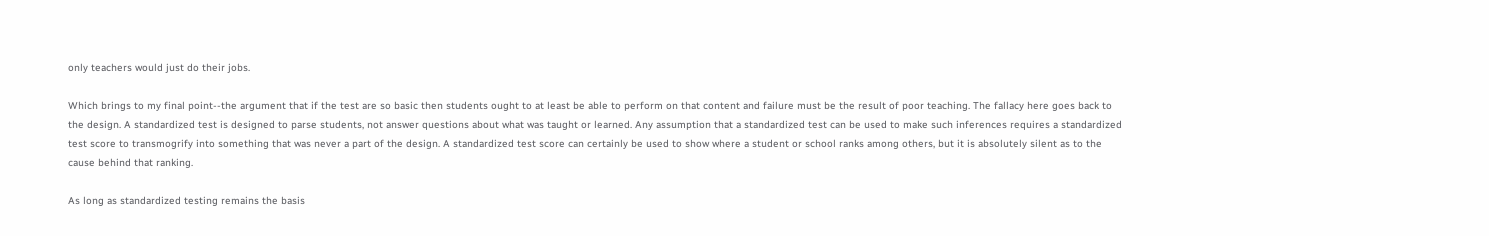only teachers would just do their jobs.

Which brings to my final point--the argument that if the test are so basic then students ought to at least be able to perform on that content and failure must be the result of poor teaching. The fallacy here goes back to the design. A standardized test is designed to parse students, not answer questions about what was taught or learned. Any assumption that a standardized test can be used to make such inferences requires a standardized test score to transmogrify into something that was never a part of the design. A standardized test score can certainly be used to show where a student or school ranks among others, but it is absolutely silent as to the cause behind that ranking.

As long as standardized testing remains the basis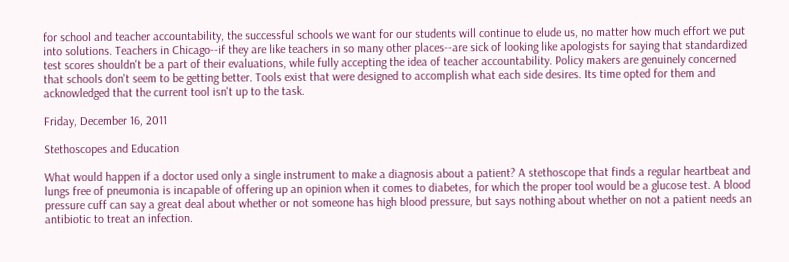for school and teacher accountability, the successful schools we want for our students will continue to elude us, no matter how much effort we put into solutions. Teachers in Chicago--if they are like teachers in so many other places--are sick of looking like apologists for saying that standardized test scores shouldn't be a part of their evaluations, while fully accepting the idea of teacher accountability. Policy makers are genuinely concerned that schools don't seem to be getting better. Tools exist that were designed to accomplish what each side desires. Its time opted for them and acknowledged that the current tool isn't up to the task.

Friday, December 16, 2011

Stethoscopes and Education

What would happen if a doctor used only a single instrument to make a diagnosis about a patient? A stethoscope that finds a regular heartbeat and lungs free of pneumonia is incapable of offering up an opinion when it comes to diabetes, for which the proper tool would be a glucose test. A blood pressure cuff can say a great deal about whether or not someone has high blood pressure, but says nothing about whether on not a patient needs an antibiotic to treat an infection.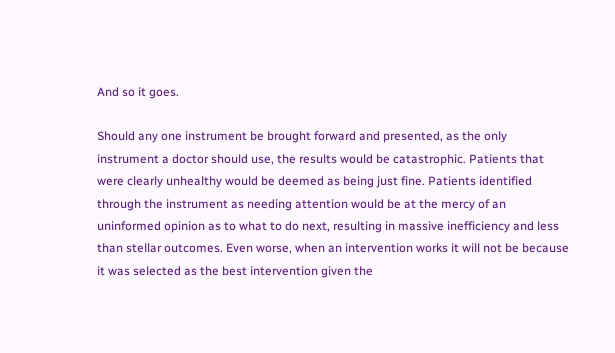And so it goes.

Should any one instrument be brought forward and presented, as the only instrument a doctor should use, the results would be catastrophic. Patients that were clearly unhealthy would be deemed as being just fine. Patients identified through the instrument as needing attention would be at the mercy of an uninformed opinion as to what to do next, resulting in massive inefficiency and less than stellar outcomes. Even worse, when an intervention works it will not be because it was selected as the best intervention given the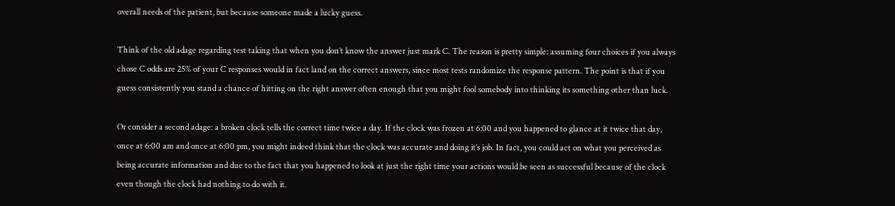overall needs of the patient, but because someone made a lucky guess.

Think of the old adage regarding test taking that when you don’t know the answer just mark C. The reason is pretty simple: assuming four choices if you always chose C odds are 25% of your C responses would in fact land on the correct answers, since most tests randomize the response pattern. The point is that if you guess consistently you stand a chance of hitting on the right answer often enough that you might fool somebody into thinking its something other than luck.

Or consider a second adage: a broken clock tells the correct time twice a day. If the clock was frozen at 6:00 and you happened to glance at it twice that day, once at 6:00 am and once at 6:00 pm, you might indeed think that the clock was accurate and doing it’s job. In fact, you could act on what you perceived as being accurate information and due to the fact that you happened to look at just the right time your actions would be seen as successful because of the clock even though the clock had nothing to do with it.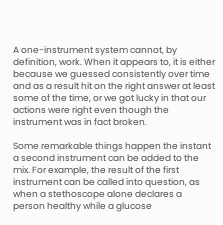A one-instrument system cannot, by definition, work. When it appears to, it is either because we guessed consistently over time and as a result hit on the right answer at least some of the time, or we got lucky in that our actions were right even though the instrument was in fact broken.

Some remarkable things happen the instant a second instrument can be added to the mix. For example, the result of the first instrument can be called into question, as when a stethoscope alone declares a person healthy while a glucose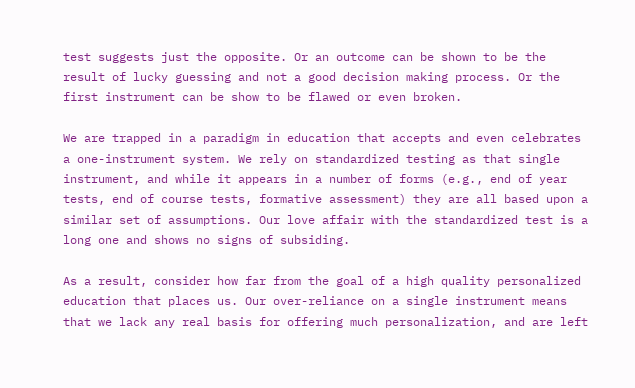test suggests just the opposite. Or an outcome can be shown to be the result of lucky guessing and not a good decision making process. Or the first instrument can be show to be flawed or even broken.

We are trapped in a paradigm in education that accepts and even celebrates a one-instrument system. We rely on standardized testing as that single instrument, and while it appears in a number of forms (e.g., end of year tests, end of course tests, formative assessment) they are all based upon a similar set of assumptions. Our love affair with the standardized test is a long one and shows no signs of subsiding.

As a result, consider how far from the goal of a high quality personalized education that places us. Our over-reliance on a single instrument means that we lack any real basis for offering much personalization, and are left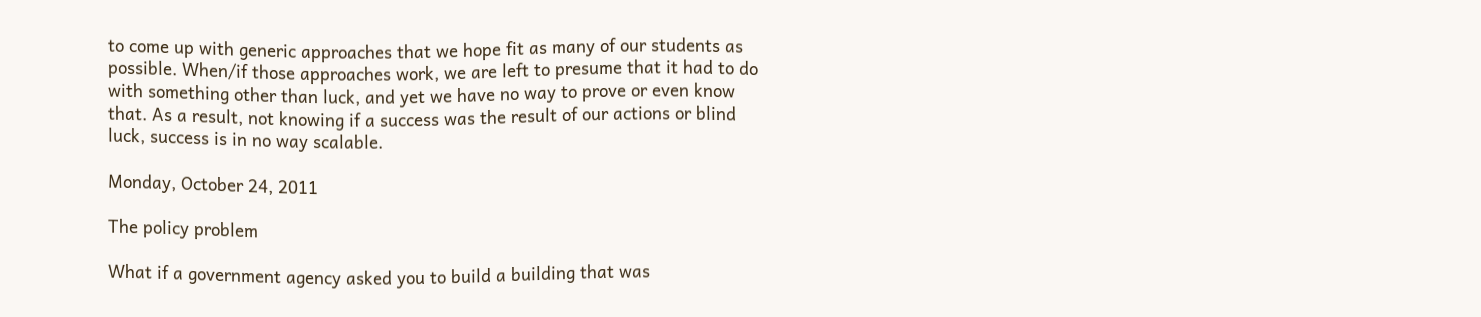to come up with generic approaches that we hope fit as many of our students as possible. When/if those approaches work, we are left to presume that it had to do with something other than luck, and yet we have no way to prove or even know that. As a result, not knowing if a success was the result of our actions or blind luck, success is in no way scalable.

Monday, October 24, 2011

The policy problem

What if a government agency asked you to build a building that was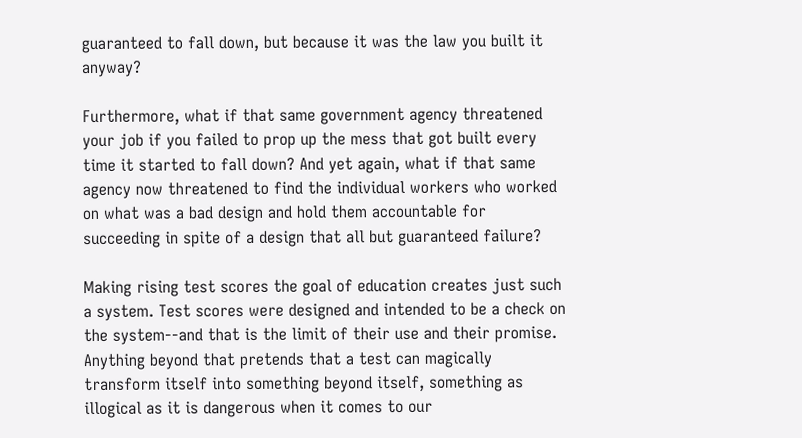guaranteed to fall down, but because it was the law you built it anyway?

Furthermore, what if that same government agency threatened your job if you failed to prop up the mess that got built every time it started to fall down? And yet again, what if that same agency now threatened to find the individual workers who worked on what was a bad design and hold them accountable for succeeding in spite of a design that all but guaranteed failure?

Making rising test scores the goal of education creates just such a system. Test scores were designed and intended to be a check on the system--and that is the limit of their use and their promise. Anything beyond that pretends that a test can magically transform itself into something beyond itself, something as illogical as it is dangerous when it comes to our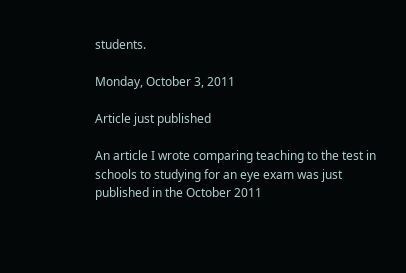students.

Monday, October 3, 2011

Article just published

An article I wrote comparing teaching to the test in schools to studying for an eye exam was just published in the October 2011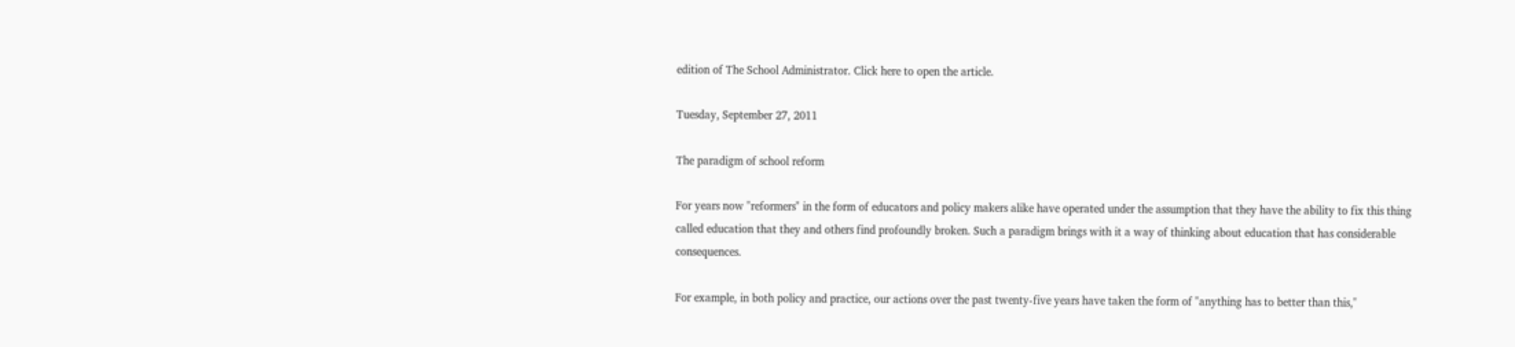edition of The School Administrator. Click here to open the article.

Tuesday, September 27, 2011

The paradigm of school reform

For years now "reformers" in the form of educators and policy makers alike have operated under the assumption that they have the ability to fix this thing called education that they and others find profoundly broken. Such a paradigm brings with it a way of thinking about education that has considerable consequences.

For example, in both policy and practice, our actions over the past twenty-five years have taken the form of "anything has to better than this,"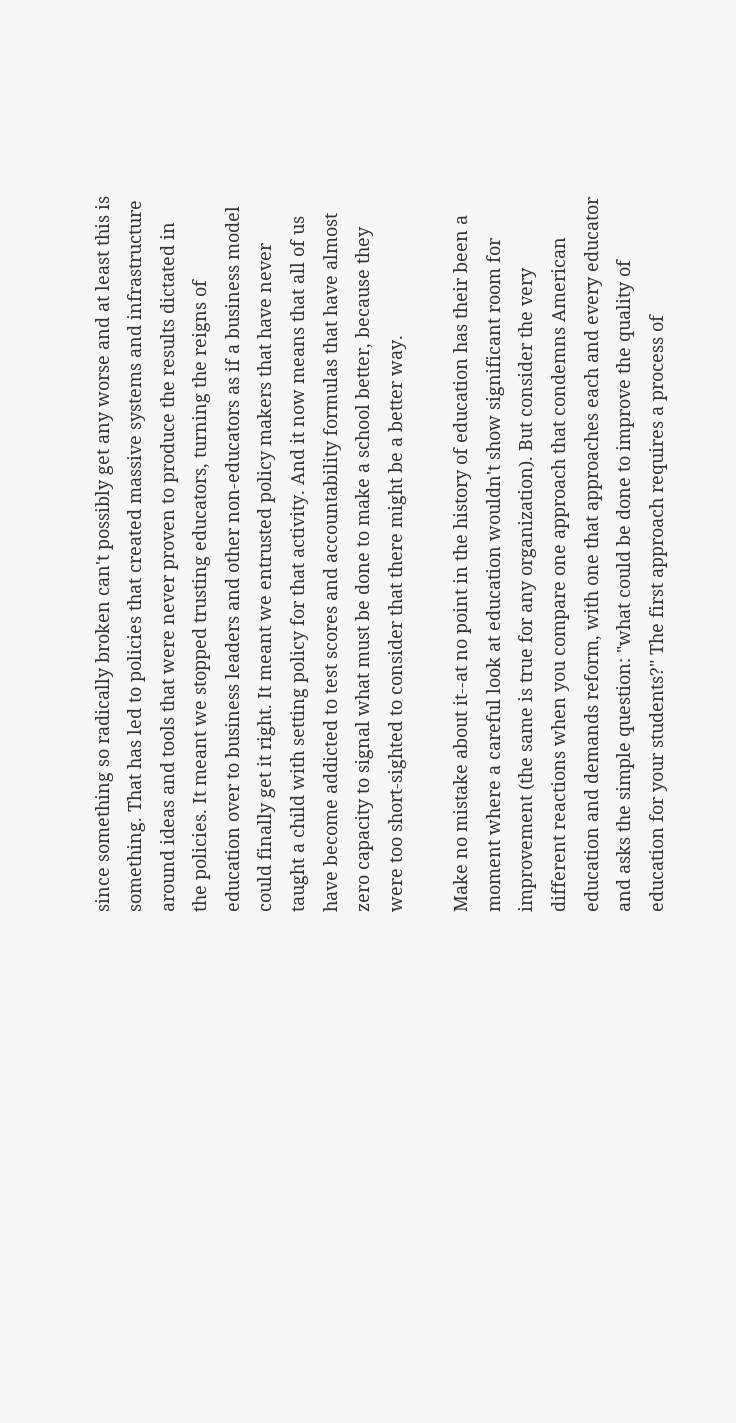since something so radically broken can't possibly get any worse and at least this is something. That has led to policies that created massive systems and infrastructure around ideas and tools that were never proven to produce the results dictated in the policies. It meant we stopped trusting educators, turning the reigns of education over to business leaders and other non-educators as if a business model could finally get it right. It meant we entrusted policy makers that have never taught a child with setting policy for that activity. And it now means that all of us have become addicted to test scores and accountability formulas that have almost zero capacity to signal what must be done to make a school better, because they were too short-sighted to consider that there might be a better way.

Make no mistake about it--at no point in the history of education has their been a moment where a careful look at education wouldn't show significant room for improvement (the same is true for any organization). But consider the very different reactions when you compare one approach that condemns American education and demands reform, with one that approaches each and every educator and asks the simple question: "what could be done to improve the quality of education for your students?" The first approach requires a process of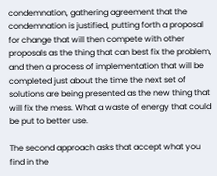condemnation, gathering agreement that the condemnation is justified, putting forth a proposal for change that will then compete with other proposals as the thing that can best fix the problem, and then a process of implementation that will be completed just about the time the next set of solutions are being presented as the new thing that will fix the mess. What a waste of energy that could be put to better use.

The second approach asks that accept what you find in the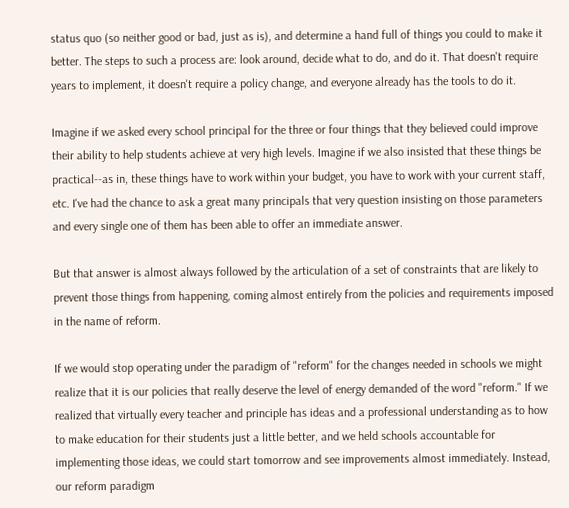status quo (so neither good or bad, just as is), and determine a hand full of things you could to make it better. The steps to such a process are: look around, decide what to do, and do it. That doesn't require years to implement, it doesn't require a policy change, and everyone already has the tools to do it.

Imagine if we asked every school principal for the three or four things that they believed could improve their ability to help students achieve at very high levels. Imagine if we also insisted that these things be practical--as in, these things have to work within your budget, you have to work with your current staff, etc. I've had the chance to ask a great many principals that very question insisting on those parameters and every single one of them has been able to offer an immediate answer.

But that answer is almost always followed by the articulation of a set of constraints that are likely to prevent those things from happening, coming almost entirely from the policies and requirements imposed in the name of reform.

If we would stop operating under the paradigm of "reform" for the changes needed in schools we might realize that it is our policies that really deserve the level of energy demanded of the word "reform." If we realized that virtually every teacher and principle has ideas and a professional understanding as to how to make education for their students just a little better, and we held schools accountable for implementing those ideas, we could start tomorrow and see improvements almost immediately. Instead, our reform paradigm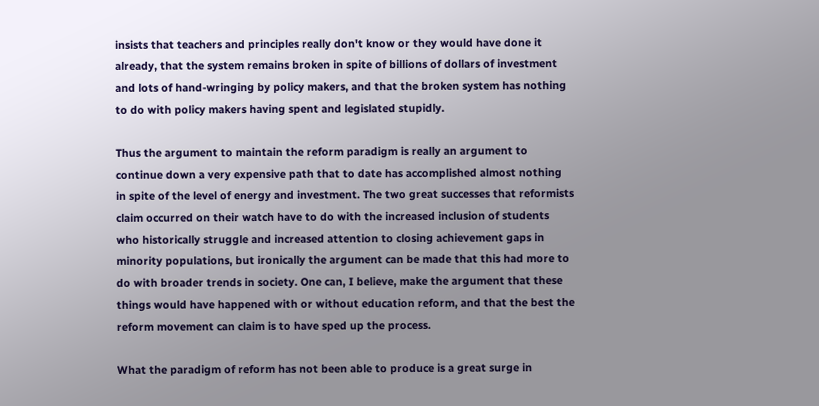insists that teachers and principles really don't know or they would have done it already, that the system remains broken in spite of billions of dollars of investment and lots of hand-wringing by policy makers, and that the broken system has nothing to do with policy makers having spent and legislated stupidly.

Thus the argument to maintain the reform paradigm is really an argument to continue down a very expensive path that to date has accomplished almost nothing in spite of the level of energy and investment. The two great successes that reformists claim occurred on their watch have to do with the increased inclusion of students who historically struggle and increased attention to closing achievement gaps in minority populations, but ironically the argument can be made that this had more to do with broader trends in society. One can, I believe, make the argument that these things would have happened with or without education reform, and that the best the reform movement can claim is to have sped up the process.

What the paradigm of reform has not been able to produce is a great surge in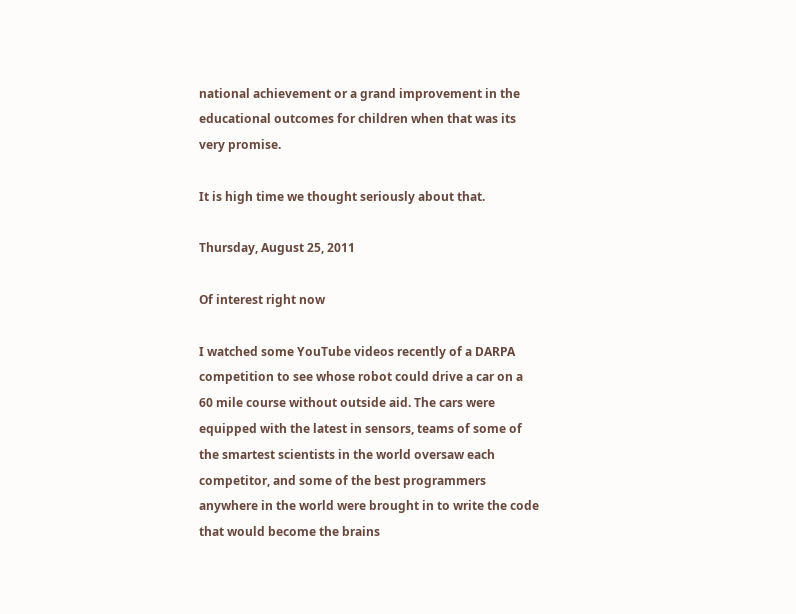national achievement or a grand improvement in the educational outcomes for children when that was its very promise.

It is high time we thought seriously about that.

Thursday, August 25, 2011

Of interest right now

I watched some YouTube videos recently of a DARPA competition to see whose robot could drive a car on a 60 mile course without outside aid. The cars were equipped with the latest in sensors, teams of some of the smartest scientists in the world oversaw each competitor, and some of the best programmers anywhere in the world were brought in to write the code that would become the brains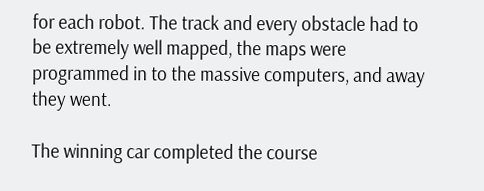for each robot. The track and every obstacle had to be extremely well mapped, the maps were programmed in to the massive computers, and away they went.

The winning car completed the course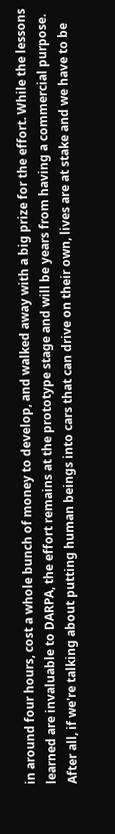in around four hours, cost a whole bunch of money to develop, and walked away with a big prize for the effort. While the lessons learned are invaluable to DARPA, the effort remains at the prototype stage and will be years from having a commercial purpose. After all, if we're talking about putting human beings into cars that can drive on their own, lives are at stake and we have to be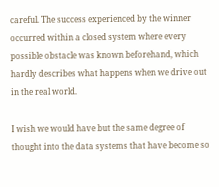careful. The success experienced by the winner occurred within a closed system where every possible obstacle was known beforehand, which hardly describes what happens when we drive out in the real world.

I wish we would have but the same degree of thought into the data systems that have become so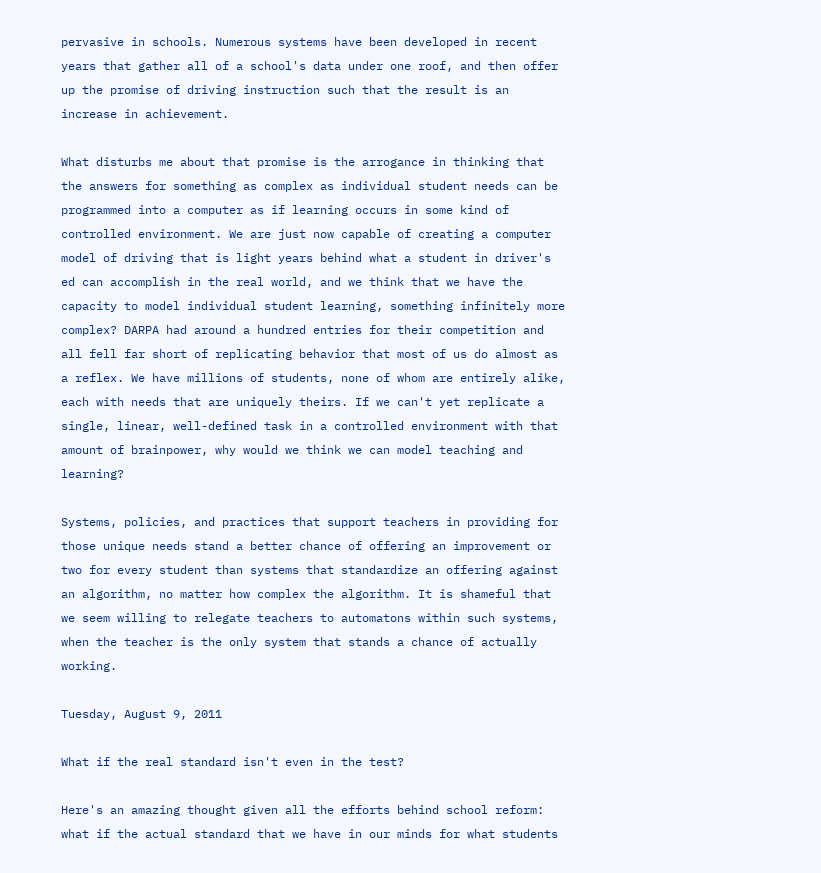pervasive in schools. Numerous systems have been developed in recent years that gather all of a school's data under one roof, and then offer up the promise of driving instruction such that the result is an increase in achievement.

What disturbs me about that promise is the arrogance in thinking that the answers for something as complex as individual student needs can be programmed into a computer as if learning occurs in some kind of controlled environment. We are just now capable of creating a computer model of driving that is light years behind what a student in driver's ed can accomplish in the real world, and we think that we have the capacity to model individual student learning, something infinitely more complex? DARPA had around a hundred entries for their competition and all fell far short of replicating behavior that most of us do almost as a reflex. We have millions of students, none of whom are entirely alike, each with needs that are uniquely theirs. If we can't yet replicate a single, linear, well-defined task in a controlled environment with that amount of brainpower, why would we think we can model teaching and learning?

Systems, policies, and practices that support teachers in providing for those unique needs stand a better chance of offering an improvement or two for every student than systems that standardize an offering against an algorithm, no matter how complex the algorithm. It is shameful that we seem willing to relegate teachers to automatons within such systems, when the teacher is the only system that stands a chance of actually working.

Tuesday, August 9, 2011

What if the real standard isn't even in the test?

Here's an amazing thought given all the efforts behind school reform: what if the actual standard that we have in our minds for what students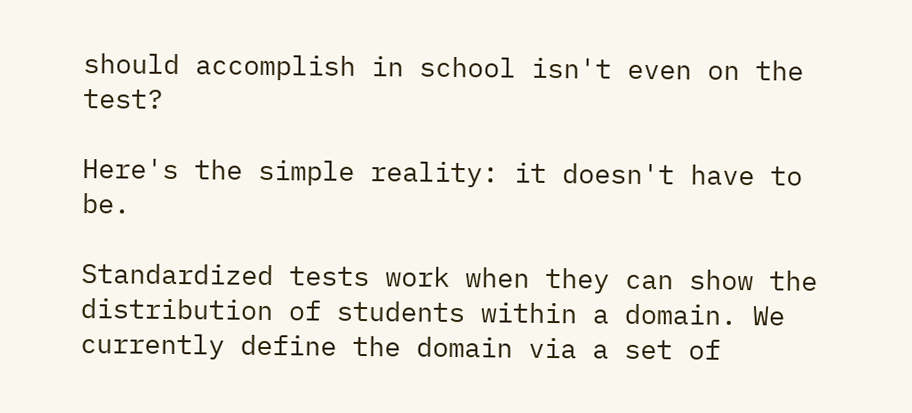should accomplish in school isn't even on the test?

Here's the simple reality: it doesn't have to be.

Standardized tests work when they can show the distribution of students within a domain. We currently define the domain via a set of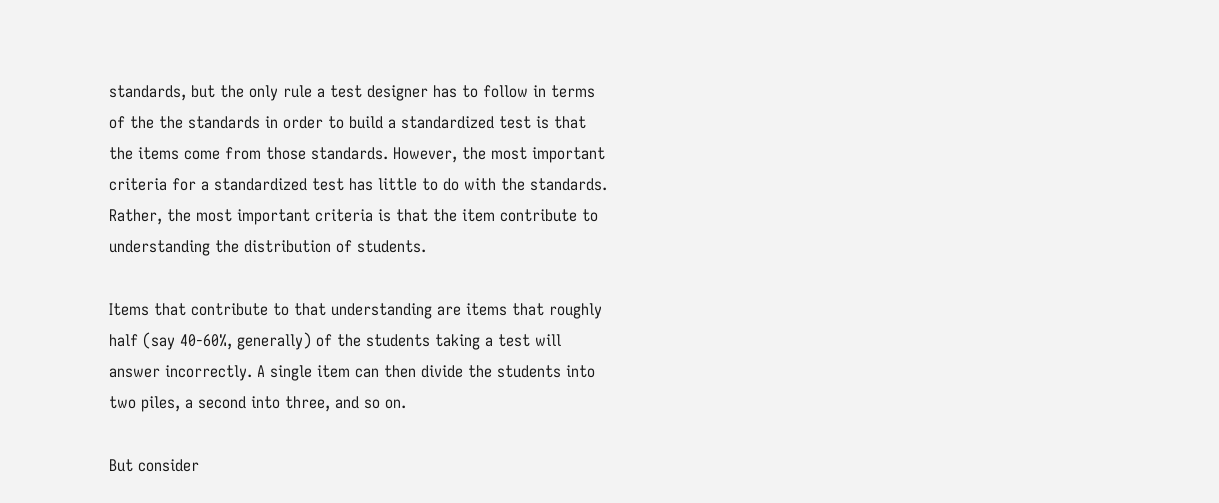standards, but the only rule a test designer has to follow in terms of the the standards in order to build a standardized test is that the items come from those standards. However, the most important criteria for a standardized test has little to do with the standards. Rather, the most important criteria is that the item contribute to understanding the distribution of students.

Items that contribute to that understanding are items that roughly half (say 40-60%, generally) of the students taking a test will answer incorrectly. A single item can then divide the students into two piles, a second into three, and so on.

But consider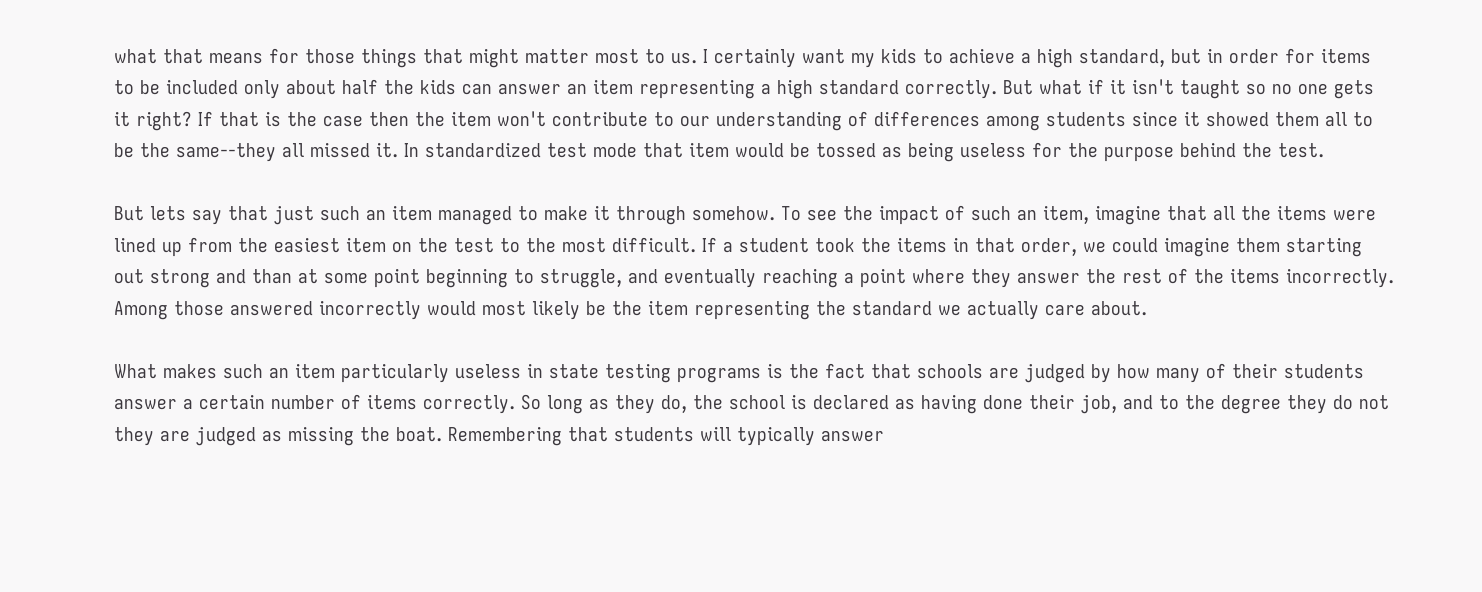what that means for those things that might matter most to us. I certainly want my kids to achieve a high standard, but in order for items to be included only about half the kids can answer an item representing a high standard correctly. But what if it isn't taught so no one gets it right? If that is the case then the item won't contribute to our understanding of differences among students since it showed them all to be the same--they all missed it. In standardized test mode that item would be tossed as being useless for the purpose behind the test.

But lets say that just such an item managed to make it through somehow. To see the impact of such an item, imagine that all the items were lined up from the easiest item on the test to the most difficult. If a student took the items in that order, we could imagine them starting out strong and than at some point beginning to struggle, and eventually reaching a point where they answer the rest of the items incorrectly. Among those answered incorrectly would most likely be the item representing the standard we actually care about.

What makes such an item particularly useless in state testing programs is the fact that schools are judged by how many of their students answer a certain number of items correctly. So long as they do, the school is declared as having done their job, and to the degree they do not they are judged as missing the boat. Remembering that students will typically answer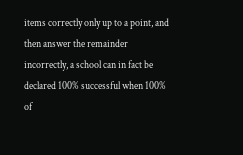items correctly only up to a point, and then answer the remainder incorrectly, a school can in fact be declared 100% successful when 100% of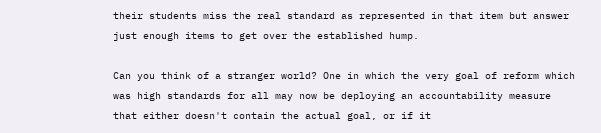their students miss the real standard as represented in that item but answer just enough items to get over the established hump.

Can you think of a stranger world? One in which the very goal of reform which was high standards for all may now be deploying an accountability measure that either doesn't contain the actual goal, or if it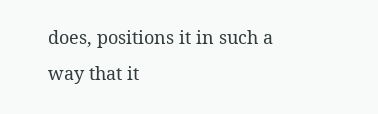does, positions it in such a way that it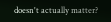doesn't actually matter?